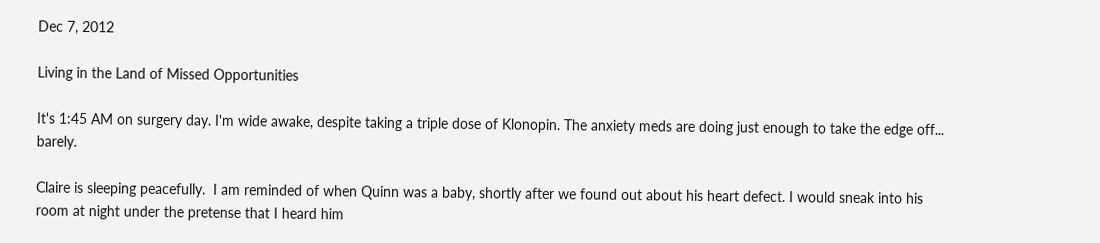Dec 7, 2012

Living in the Land of Missed Opportunities

It's 1:45 AM on surgery day. I'm wide awake, despite taking a triple dose of Klonopin. The anxiety meds are doing just enough to take the edge off... barely.

Claire is sleeping peacefully.  I am reminded of when Quinn was a baby, shortly after we found out about his heart defect. I would sneak into his room at night under the pretense that I heard him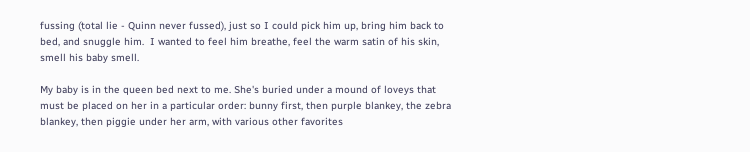fussing (total lie - Quinn never fussed), just so I could pick him up, bring him back to bed, and snuggle him.  I wanted to feel him breathe, feel the warm satin of his skin, smell his baby smell.

My baby is in the queen bed next to me. She's buried under a mound of loveys that must be placed on her in a particular order: bunny first, then purple blankey, the zebra blankey, then piggie under her arm, with various other favorites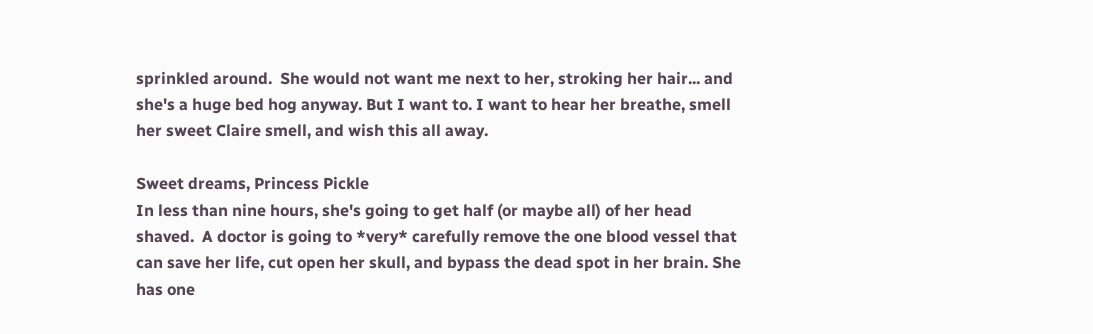sprinkled around.  She would not want me next to her, stroking her hair... and she's a huge bed hog anyway. But I want to. I want to hear her breathe, smell her sweet Claire smell, and wish this all away.

Sweet dreams, Princess Pickle
In less than nine hours, she's going to get half (or maybe all) of her head shaved.  A doctor is going to *very* carefully remove the one blood vessel that can save her life, cut open her skull, and bypass the dead spot in her brain. She has one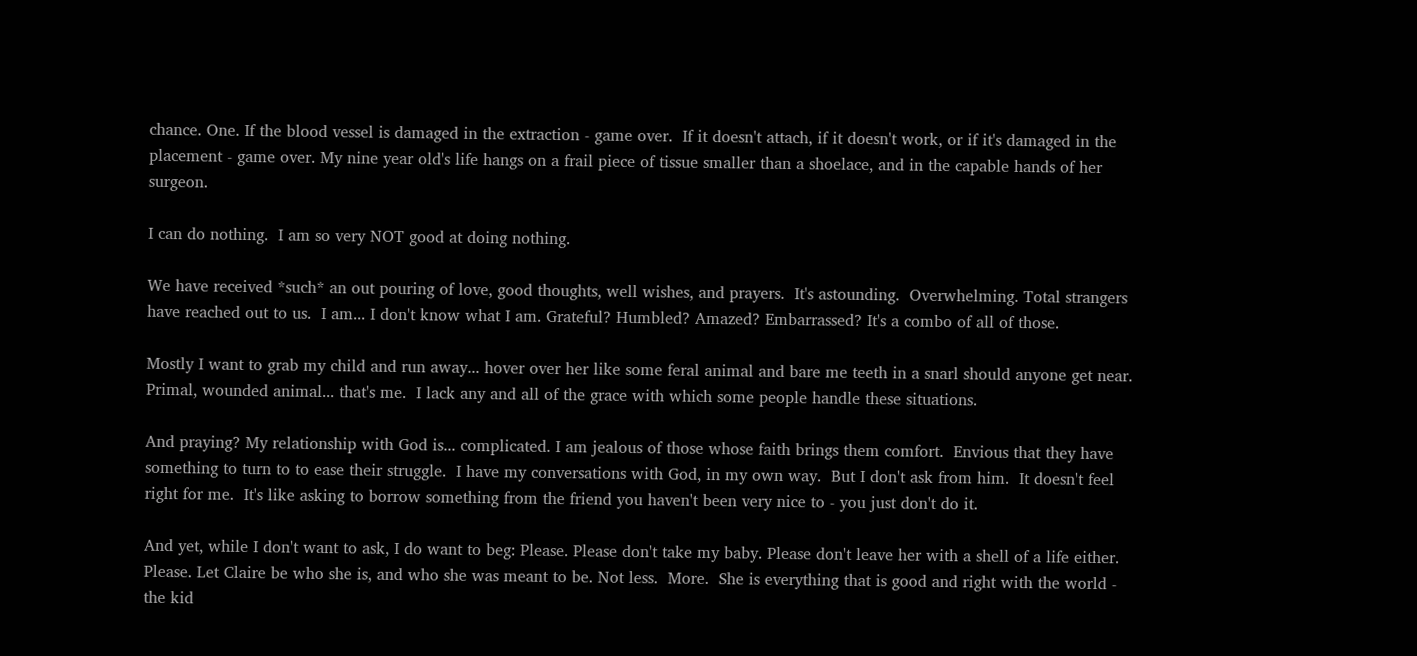chance. One. If the blood vessel is damaged in the extraction - game over.  If it doesn't attach, if it doesn't work, or if it's damaged in the placement - game over. My nine year old's life hangs on a frail piece of tissue smaller than a shoelace, and in the capable hands of her surgeon.

I can do nothing.  I am so very NOT good at doing nothing.

We have received *such* an out pouring of love, good thoughts, well wishes, and prayers.  It's astounding.  Overwhelming. Total strangers have reached out to us.  I am... I don't know what I am. Grateful? Humbled? Amazed? Embarrassed? It's a combo of all of those.

Mostly I want to grab my child and run away... hover over her like some feral animal and bare me teeth in a snarl should anyone get near.  Primal, wounded animal... that's me.  I lack any and all of the grace with which some people handle these situations.

And praying? My relationship with God is... complicated. I am jealous of those whose faith brings them comfort.  Envious that they have something to turn to to ease their struggle.  I have my conversations with God, in my own way.  But I don't ask from him.  It doesn't feel right for me.  It's like asking to borrow something from the friend you haven't been very nice to - you just don't do it.

And yet, while I don't want to ask, I do want to beg: Please. Please don't take my baby. Please don't leave her with a shell of a life either. Please. Let Claire be who she is, and who she was meant to be. Not less.  More.  She is everything that is good and right with the world - the kid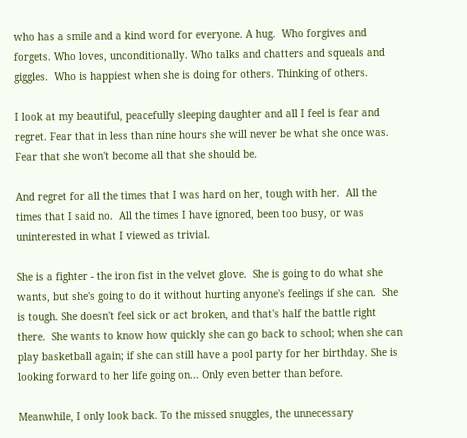who has a smile and a kind word for everyone. A hug.  Who forgives and forgets. Who loves, unconditionally. Who talks and chatters and squeals and giggles.  Who is happiest when she is doing for others. Thinking of others.

I look at my beautiful, peacefully sleeping daughter and all I feel is fear and regret. Fear that in less than nine hours she will never be what she once was. Fear that she won't become all that she should be.

And regret for all the times that I was hard on her, tough with her.  All the times that I said no.  All the times I have ignored, been too busy, or was uninterested in what I viewed as trivial.

She is a fighter - the iron fist in the velvet glove.  She is going to do what she wants, but she's going to do it without hurting anyone's feelings if she can.  She is tough. She doesn't feel sick or act broken, and that's half the battle right there.  She wants to know how quickly she can go back to school; when she can play basketball again; if she can still have a pool party for her birthday. She is looking forward to her life going on... Only even better than before.

Meanwhile, I only look back. To the missed snuggles, the unnecessary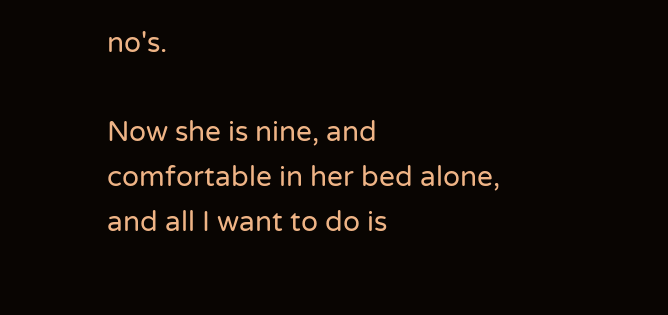no's.

Now she is nine, and comfortable in her bed alone, and all I want to do is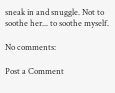sneak in and snuggle. Not to soothe her... to soothe myself.

No comments:

Post a Comment